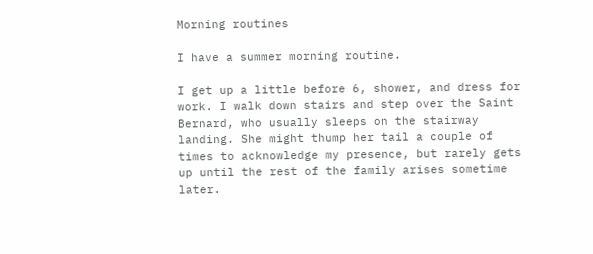Morning routines

I have a summer morning routine.

I get up a little before 6, shower, and dress for work. I walk down stairs and step over the Saint Bernard, who usually sleeps on the stairway landing. She might thump her tail a couple of times to acknowledge my presence, but rarely gets up until the rest of the family arises sometime later.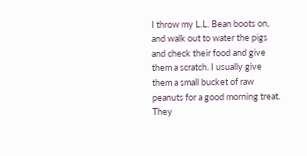I throw my L.L. Bean boots on, and walk out to water the pigs and check their food and give them a scratch. I usually give them a small bucket of raw peanuts for a good morning treat. They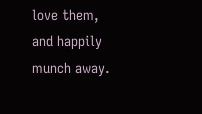love them, and happily munch away.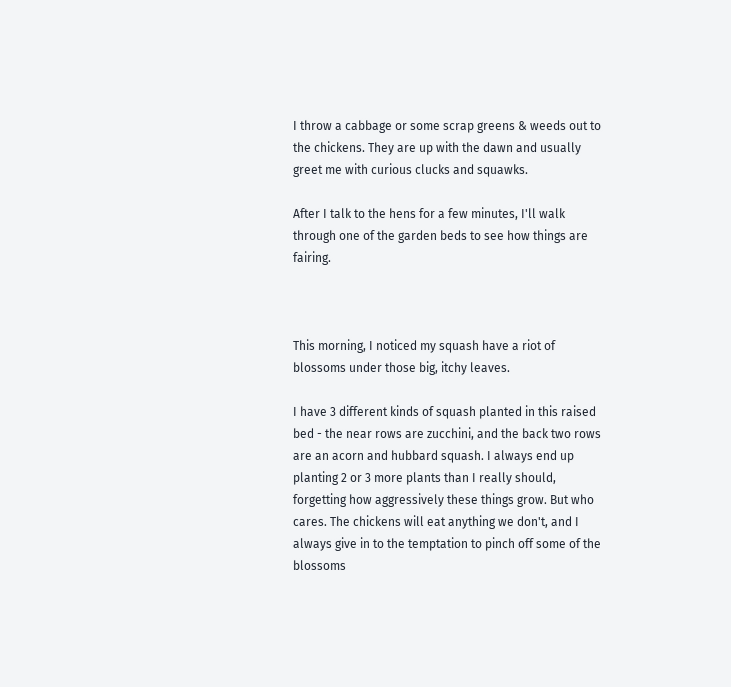I throw a cabbage or some scrap greens & weeds out to the chickens. They are up with the dawn and usually greet me with curious clucks and squawks.

After I talk to the hens for a few minutes, I'll walk through one of the garden beds to see how things are fairing.



This morning, I noticed my squash have a riot of blossoms under those big, itchy leaves.

I have 3 different kinds of squash planted in this raised bed - the near rows are zucchini, and the back two rows are an acorn and hubbard squash. I always end up planting 2 or 3 more plants than I really should, forgetting how aggressively these things grow. But who cares. The chickens will eat anything we don't, and I always give in to the temptation to pinch off some of the blossoms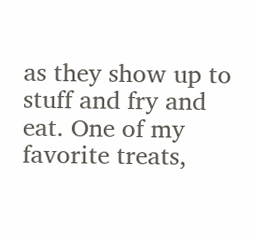as they show up to stuff and fry and eat. One of my favorite treats,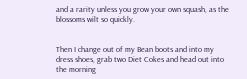and a rarity unless you grow your own squash, as the blossoms wilt so quickly.


Then I change out of my Bean boots and into my dress shoes, grab two Diet Cokes and head out into the morning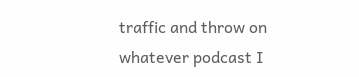traffic and throw on whatever podcast I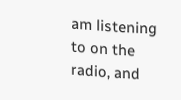am listening to on the radio, and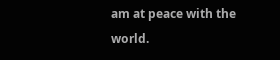am at peace with the world.